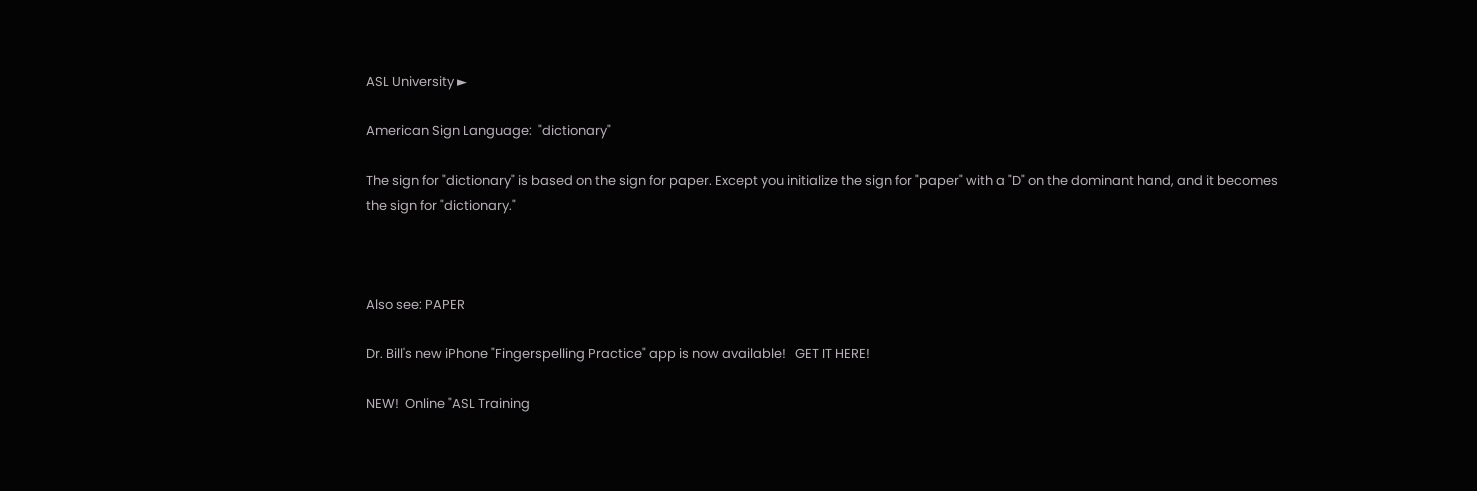ASL University ►

American Sign Language:  "dictionary"

The sign for "dictionary" is based on the sign for paper. Except you initialize the sign for "paper" with a "D" on the dominant hand, and it becomes the sign for "dictionary."



Also see: PAPER

Dr. Bill's new iPhone "Fingerspelling Practice" app is now available!   GET IT HERE!

NEW!  Online "ASL Training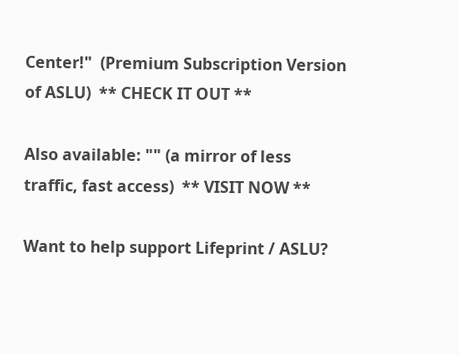Center!"  (Premium Subscription Version of ASLU)  ** CHECK IT OUT **

Also available: "" (a mirror of less traffic, fast access)  ** VISIT NOW **

Want to help support Lifeprint / ASLU?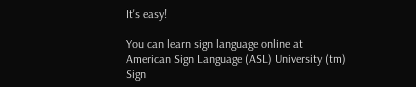It's easy!

You can learn sign language online at American Sign Language (ASL) University (tm)
Sign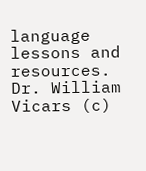language lessons and resources.  Dr. William Vicars (c)